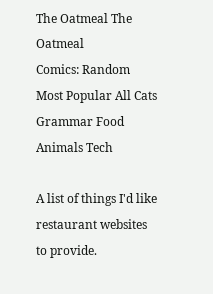The Oatmeal The Oatmeal
Comics: Random Most Popular All Cats Grammar Food Animals Tech

A list of things I'd like restaurant websites to provide.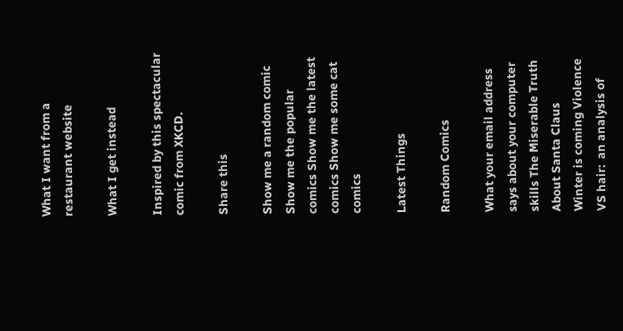What I want from a restaurant website

What I get instead

Inspired by this spectacular comic from XKCD.

Share this

Show me a random comic Show me the popular comics Show me the latest comics Show me some cat comics

Latest Things

Random Comics

What your email address says about your computer skills The Miserable Truth About Santa Claus
Winter is coming Violence VS hair:  an analysis of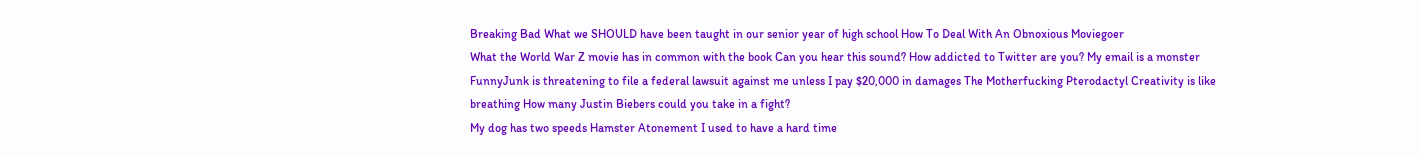Breaking Bad What we SHOULD have been taught in our senior year of high school How To Deal With An Obnoxious Moviegoer
What the World War Z movie has in common with the book Can you hear this sound? How addicted to Twitter are you? My email is a monster
FunnyJunk is threatening to file a federal lawsuit against me unless I pay $20,000 in damages The Motherfucking Pterodactyl Creativity is like breathing How many Justin Biebers could you take in a fight?
My dog has two speeds Hamster Atonement I used to have a hard time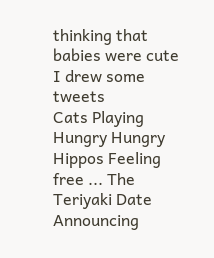thinking that babies were cute I drew some tweets
Cats Playing Hungry Hungry Hippos Feeling free ... The Teriyaki Date Announcing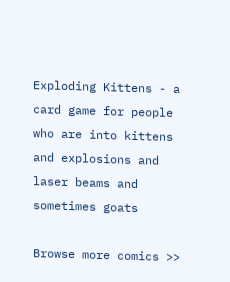Exploding Kittens - a card game for people who are into kittens and explosions and laser beams and sometimes goats

Browse more comics >>